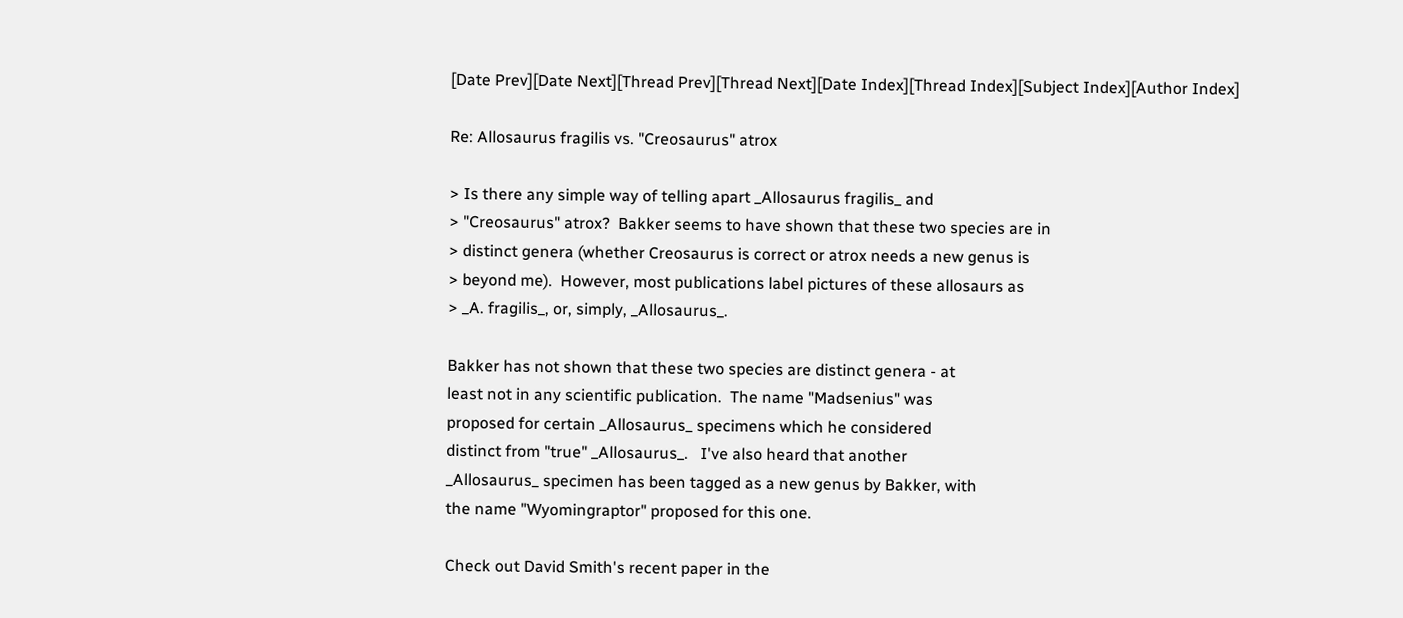[Date Prev][Date Next][Thread Prev][Thread Next][Date Index][Thread Index][Subject Index][Author Index]

Re: Allosaurus fragilis vs. "Creosaurus" atrox

> Is there any simple way of telling apart _Allosaurus fragilis_ and
> "Creosaurus" atrox?  Bakker seems to have shown that these two species are in
> distinct genera (whether Creosaurus is correct or atrox needs a new genus is
> beyond me).  However, most publications label pictures of these allosaurs as
> _A. fragilis_, or, simply, _Allosaurus_.

Bakker has not shown that these two species are distinct genera - at
least not in any scientific publication.  The name "Madsenius" was
proposed for certain _Allosaurus_ specimens which he considered
distinct from "true" _Allosaurus_.   I've also heard that another
_Allosaurus_ specimen has been tagged as a new genus by Bakker, with
the name "Wyomingraptor" proposed for this one.

Check out David Smith's recent paper in the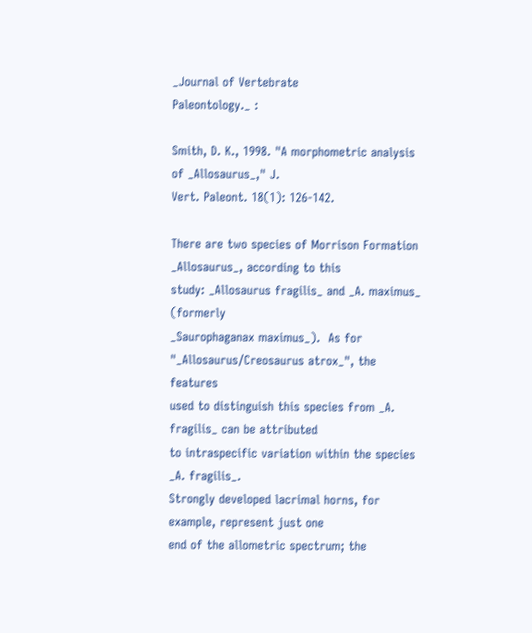_Journal of Vertebrate
Paleontology._ :

Smith, D. K., 1998. "A morphometric analysis of _Allosaurus_," J.
Vert. Paleont. 18(1): 126-142.

There are two species of Morrison Formation _Allosaurus_, according to this
study: _Allosaurus fragilis_ and _A. maximus_ (formerly
_Saurophaganax maximus_).  As for "_Allosaurus/Creosaurus atrox_", the features
used to distinguish this species from _A. fragilis_ can be attributed
to intraspecific variation within the species _A. fragilis_.
Strongly developed lacrimal horns, for example, represent just one
end of the allometric spectrum; the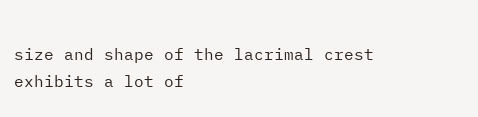size and shape of the lacrimal crest
exhibits a lot of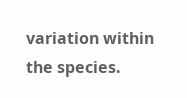variation within the species.